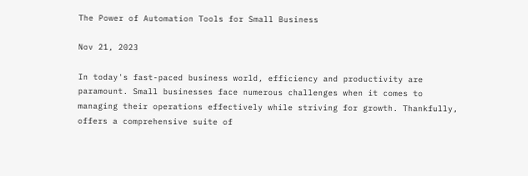The Power of Automation Tools for Small Business

Nov 21, 2023

In today's fast-paced business world, efficiency and productivity are paramount. Small businesses face numerous challenges when it comes to managing their operations effectively while striving for growth. Thankfully, offers a comprehensive suite of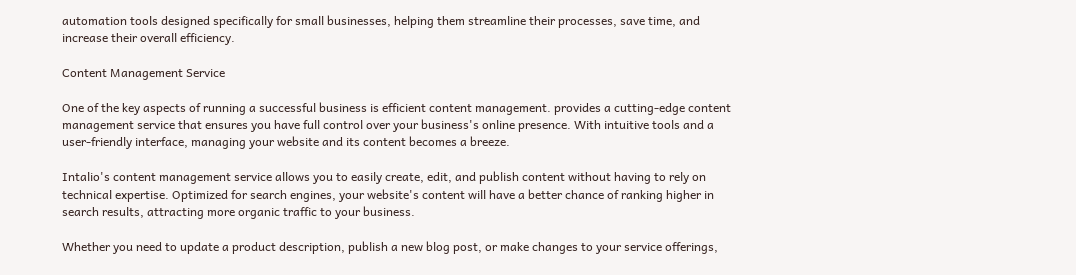automation tools designed specifically for small businesses, helping them streamline their processes, save time, and increase their overall efficiency.

Content Management Service

One of the key aspects of running a successful business is efficient content management. provides a cutting-edge content management service that ensures you have full control over your business's online presence. With intuitive tools and a user-friendly interface, managing your website and its content becomes a breeze.

Intalio's content management service allows you to easily create, edit, and publish content without having to rely on technical expertise. Optimized for search engines, your website's content will have a better chance of ranking higher in search results, attracting more organic traffic to your business.

Whether you need to update a product description, publish a new blog post, or make changes to your service offerings,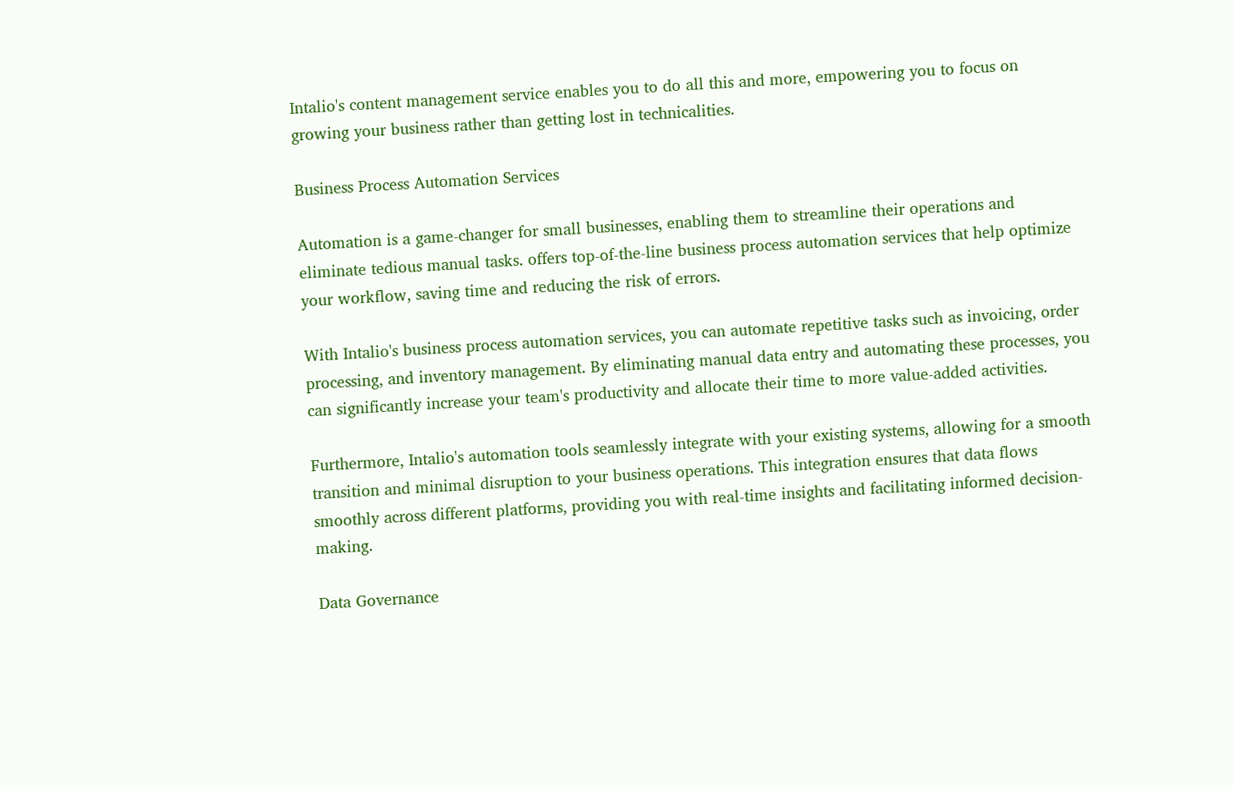Intalio's content management service enables you to do all this and more, empowering you to focus on growing your business rather than getting lost in technicalities.

Business Process Automation Services

Automation is a game-changer for small businesses, enabling them to streamline their operations and eliminate tedious manual tasks. offers top-of-the-line business process automation services that help optimize your workflow, saving time and reducing the risk of errors.

With Intalio's business process automation services, you can automate repetitive tasks such as invoicing, order processing, and inventory management. By eliminating manual data entry and automating these processes, you can significantly increase your team's productivity and allocate their time to more value-added activities.

Furthermore, Intalio's automation tools seamlessly integrate with your existing systems, allowing for a smooth transition and minimal disruption to your business operations. This integration ensures that data flows smoothly across different platforms, providing you with real-time insights and facilitating informed decision-making.

Data Governance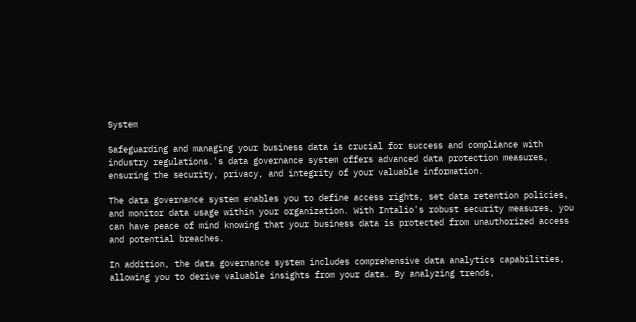System

Safeguarding and managing your business data is crucial for success and compliance with industry regulations.'s data governance system offers advanced data protection measures, ensuring the security, privacy, and integrity of your valuable information.

The data governance system enables you to define access rights, set data retention policies, and monitor data usage within your organization. With Intalio's robust security measures, you can have peace of mind knowing that your business data is protected from unauthorized access and potential breaches.

In addition, the data governance system includes comprehensive data analytics capabilities, allowing you to derive valuable insights from your data. By analyzing trends,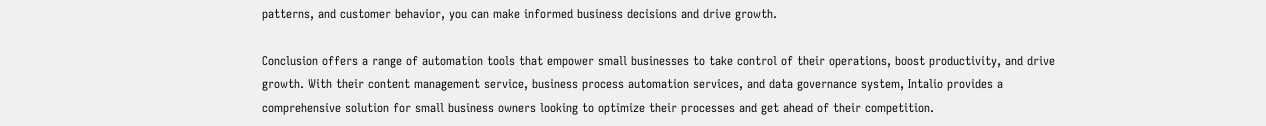patterns, and customer behavior, you can make informed business decisions and drive growth.

Conclusion offers a range of automation tools that empower small businesses to take control of their operations, boost productivity, and drive growth. With their content management service, business process automation services, and data governance system, Intalio provides a comprehensive solution for small business owners looking to optimize their processes and get ahead of their competition.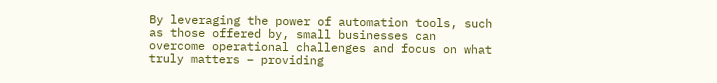By leveraging the power of automation tools, such as those offered by, small businesses can overcome operational challenges and focus on what truly matters – providing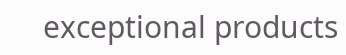exceptional products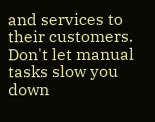and services to their customers. Don't let manual tasks slow you down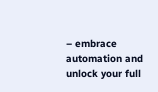– embrace automation and unlock your full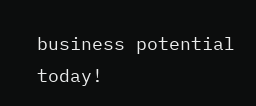business potential today!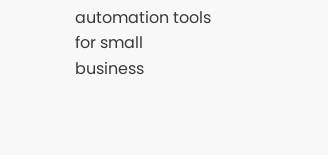automation tools for small business